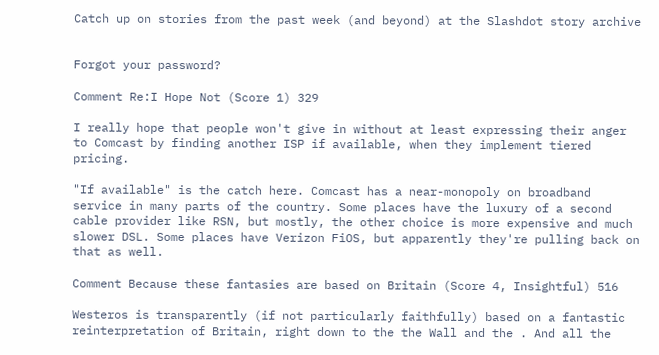Catch up on stories from the past week (and beyond) at the Slashdot story archive


Forgot your password?

Comment Re:I Hope Not (Score 1) 329

I really hope that people won't give in without at least expressing their anger to Comcast by finding another ISP if available, when they implement tiered pricing.

"If available" is the catch here. Comcast has a near-monopoly on broadband service in many parts of the country. Some places have the luxury of a second cable provider like RSN, but mostly, the other choice is more expensive and much slower DSL. Some places have Verizon FiOS, but apparently they're pulling back on that as well.

Comment Because these fantasies are based on Britain (Score 4, Insightful) 516

Westeros is transparently (if not particularly faithfully) based on a fantastic reinterpretation of Britain, right down to the the Wall and the . And all the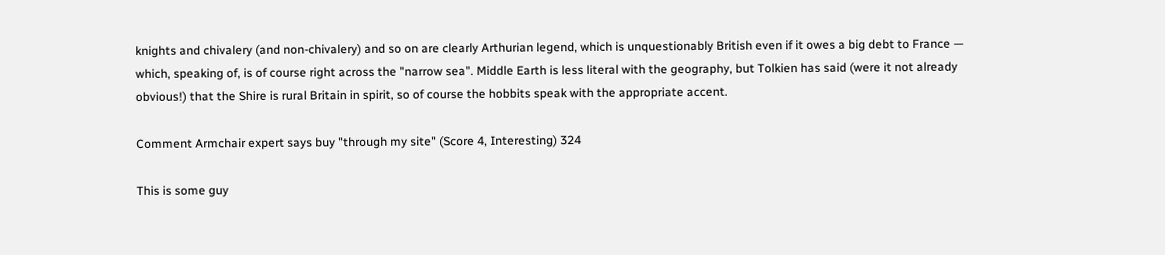knights and chivalery (and non-chivalery) and so on are clearly Arthurian legend, which is unquestionably British even if it owes a big debt to France — which, speaking of, is of course right across the "narrow sea". Middle Earth is less literal with the geography, but Tolkien has said (were it not already obvious!) that the Shire is rural Britain in spirit, so of course the hobbits speak with the appropriate accent.

Comment Armchair expert says buy "through my site" (Score 4, Interesting) 324

This is some guy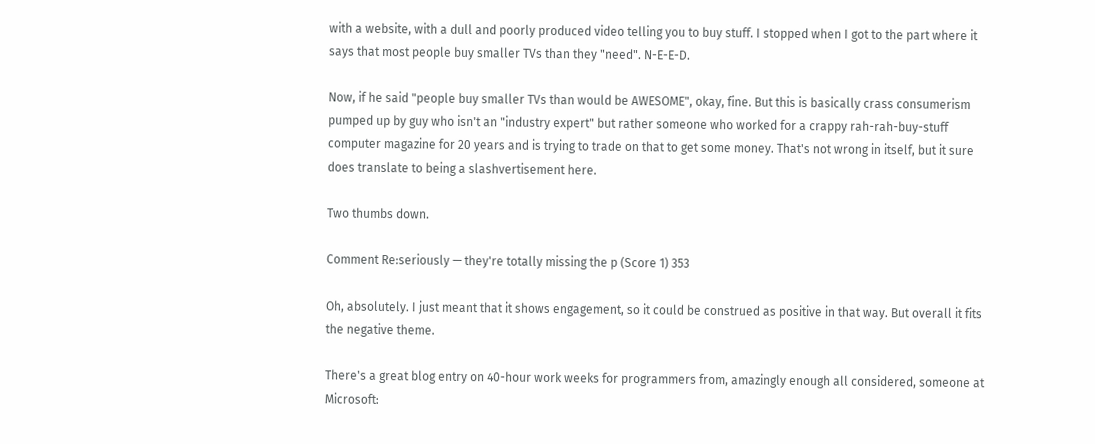with a website, with a dull and poorly produced video telling you to buy stuff. I stopped when I got to the part where it says that most people buy smaller TVs than they "need". N-E-E-D.

Now, if he said "people buy smaller TVs than would be AWESOME", okay, fine. But this is basically crass consumerism pumped up by guy who isn't an "industry expert" but rather someone who worked for a crappy rah-rah-buy-stuff computer magazine for 20 years and is trying to trade on that to get some money. That's not wrong in itself, but it sure does translate to being a slashvertisement here.

Two thumbs down.

Comment Re:seriously — they're totally missing the p (Score 1) 353

Oh, absolutely. I just meant that it shows engagement, so it could be construed as positive in that way. But overall it fits the negative theme.

There's a great blog entry on 40-hour work weeks for programmers from, amazingly enough all considered, someone at Microsoft: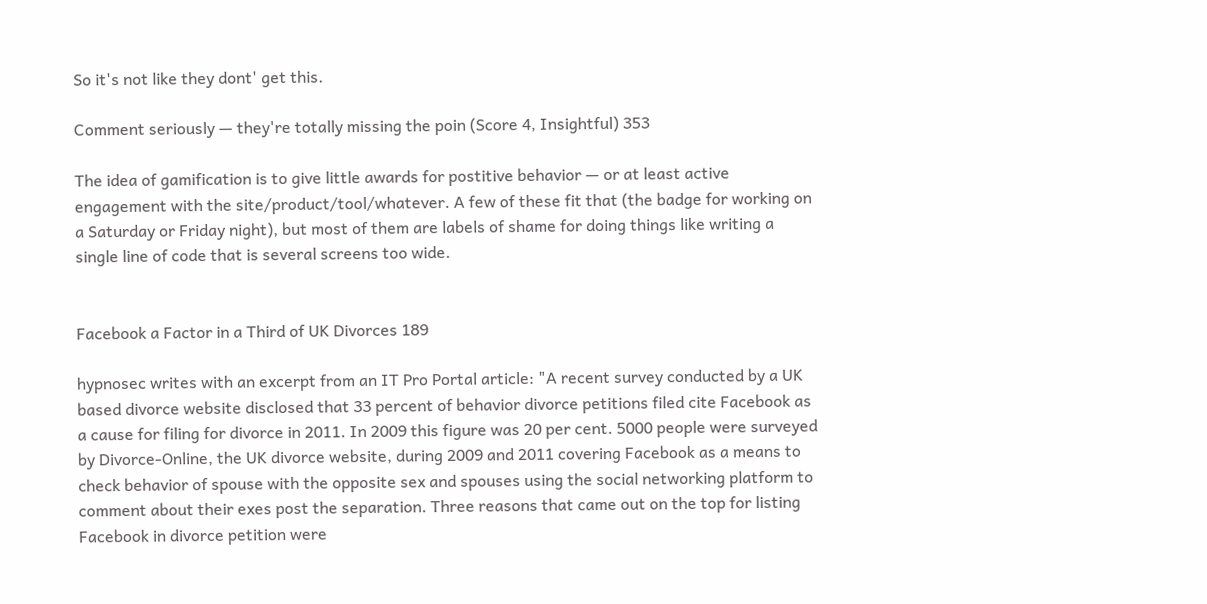So it's not like they dont' get this.

Comment seriously — they're totally missing the poin (Score 4, Insightful) 353

The idea of gamification is to give little awards for postitive behavior — or at least active engagement with the site/product/tool/whatever. A few of these fit that (the badge for working on a Saturday or Friday night), but most of them are labels of shame for doing things like writing a single line of code that is several screens too wide.


Facebook a Factor in a Third of UK Divorces 189

hypnosec writes with an excerpt from an IT Pro Portal article: "A recent survey conducted by a UK based divorce website disclosed that 33 percent of behavior divorce petitions filed cite Facebook as a cause for filing for divorce in 2011. In 2009 this figure was 20 per cent. 5000 people were surveyed by Divorce-Online, the UK divorce website, during 2009 and 2011 covering Facebook as a means to check behavior of spouse with the opposite sex and spouses using the social networking platform to comment about their exes post the separation. Three reasons that came out on the top for listing Facebook in divorce petition were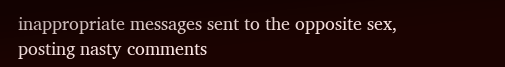inappropriate messages sent to the opposite sex, posting nasty comments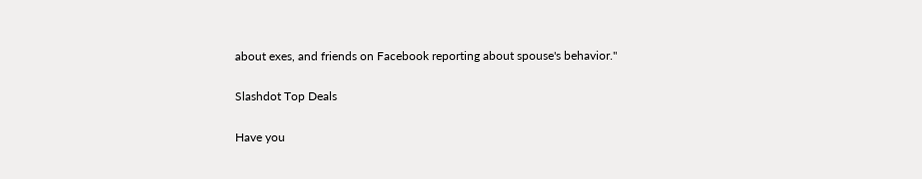about exes, and friends on Facebook reporting about spouse's behavior."

Slashdot Top Deals

Have you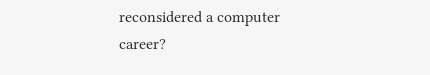reconsidered a computer career?